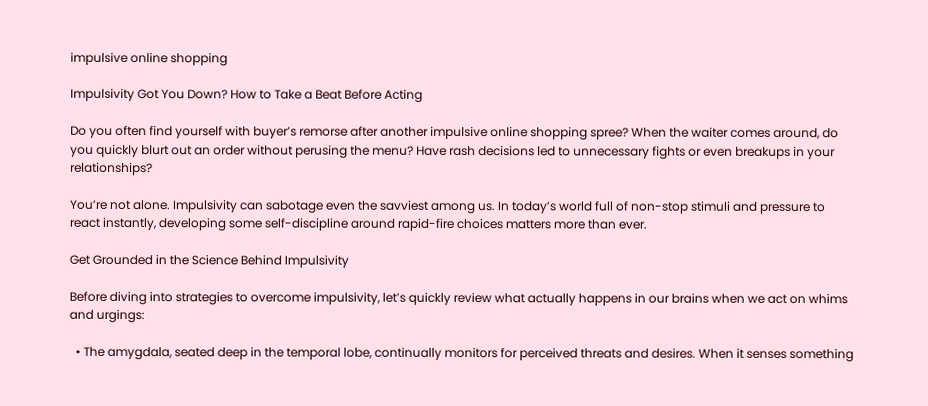impulsive online shopping

Impulsivity Got You Down? How to Take a Beat Before Acting

Do you often find yourself with buyer’s remorse after another impulsive online shopping spree? When the waiter comes around, do you quickly blurt out an order without perusing the menu? Have rash decisions led to unnecessary fights or even breakups in your relationships?

You’re not alone. Impulsivity can sabotage even the savviest among us. In today’s world full of non-stop stimuli and pressure to react instantly, developing some self-discipline around rapid-fire choices matters more than ever.

Get Grounded in the Science Behind Impulsivity

Before diving into strategies to overcome impulsivity, let’s quickly review what actually happens in our brains when we act on whims and urgings:

  • The amygdala, seated deep in the temporal lobe, continually monitors for perceived threats and desires. When it senses something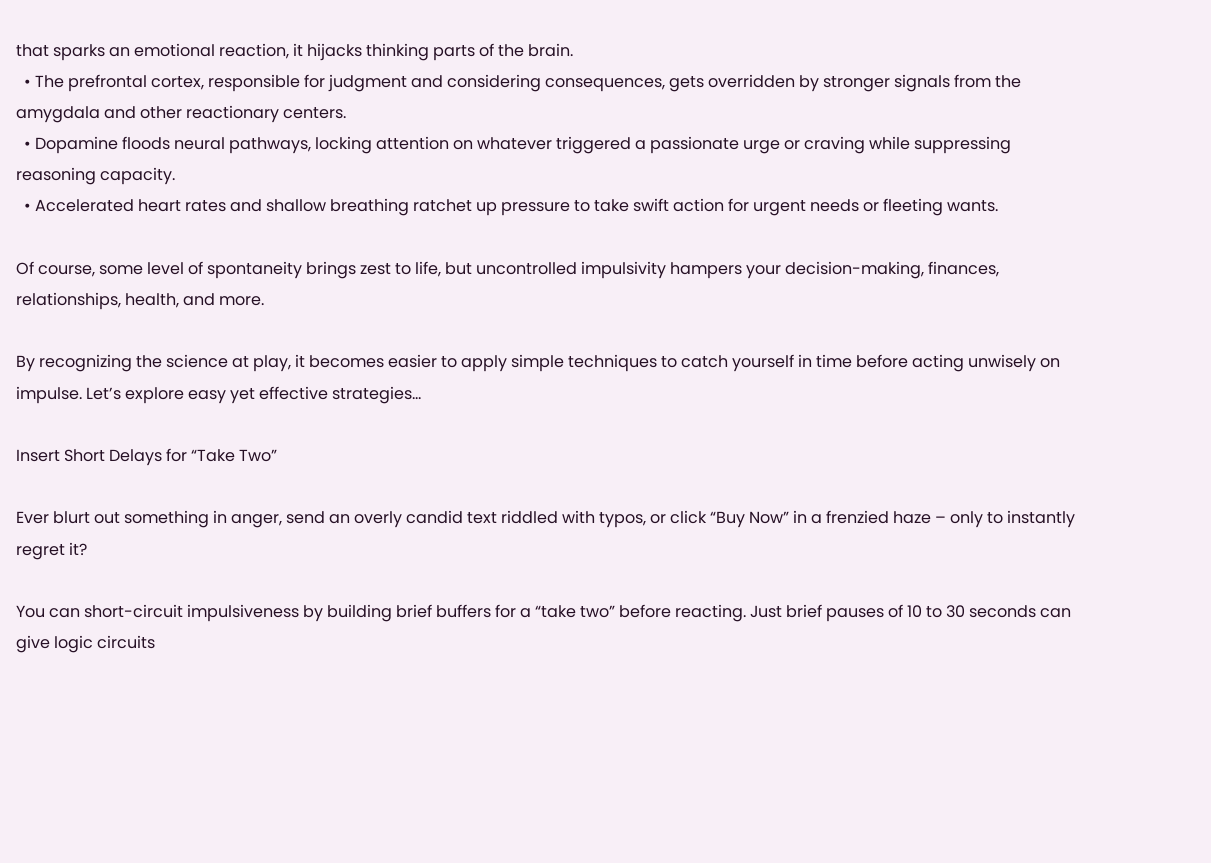that sparks an emotional reaction, it hijacks thinking parts of the brain.
  • The prefrontal cortex, responsible for judgment and considering consequences, gets overridden by stronger signals from the amygdala and other reactionary centers.
  • Dopamine floods neural pathways, locking attention on whatever triggered a passionate urge or craving while suppressing reasoning capacity.
  • Accelerated heart rates and shallow breathing ratchet up pressure to take swift action for urgent needs or fleeting wants.

Of course, some level of spontaneity brings zest to life, but uncontrolled impulsivity hampers your decision-making, finances, relationships, health, and more.

By recognizing the science at play, it becomes easier to apply simple techniques to catch yourself in time before acting unwisely on impulse. Let’s explore easy yet effective strategies…

Insert Short Delays for “Take Two”

Ever blurt out something in anger, send an overly candid text riddled with typos, or click “Buy Now” in a frenzied haze – only to instantly regret it?

You can short-circuit impulsiveness by building brief buffers for a “take two” before reacting. Just brief pauses of 10 to 30 seconds can give logic circuits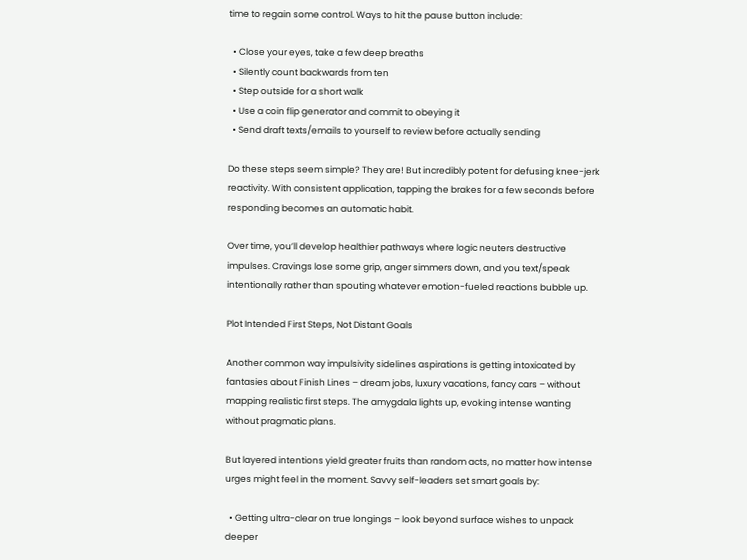time to regain some control. Ways to hit the pause button include:

  • Close your eyes, take a few deep breaths
  • Silently count backwards from ten
  • Step outside for a short walk
  • Use a coin flip generator and commit to obeying it
  • Send draft texts/emails to yourself to review before actually sending

Do these steps seem simple? They are! But incredibly potent for defusing knee-jerk reactivity. With consistent application, tapping the brakes for a few seconds before responding becomes an automatic habit.

Over time, you’ll develop healthier pathways where logic neuters destructive impulses. Cravings lose some grip, anger simmers down, and you text/speak intentionally rather than spouting whatever emotion-fueled reactions bubble up.

Plot Intended First Steps, Not Distant Goals

Another common way impulsivity sidelines aspirations is getting intoxicated by fantasies about Finish Lines – dream jobs, luxury vacations, fancy cars – without mapping realistic first steps. The amygdala lights up, evoking intense wanting without pragmatic plans.

But layered intentions yield greater fruits than random acts, no matter how intense urges might feel in the moment. Savvy self-leaders set smart goals by:

  • Getting ultra-clear on true longings – look beyond surface wishes to unpack deeper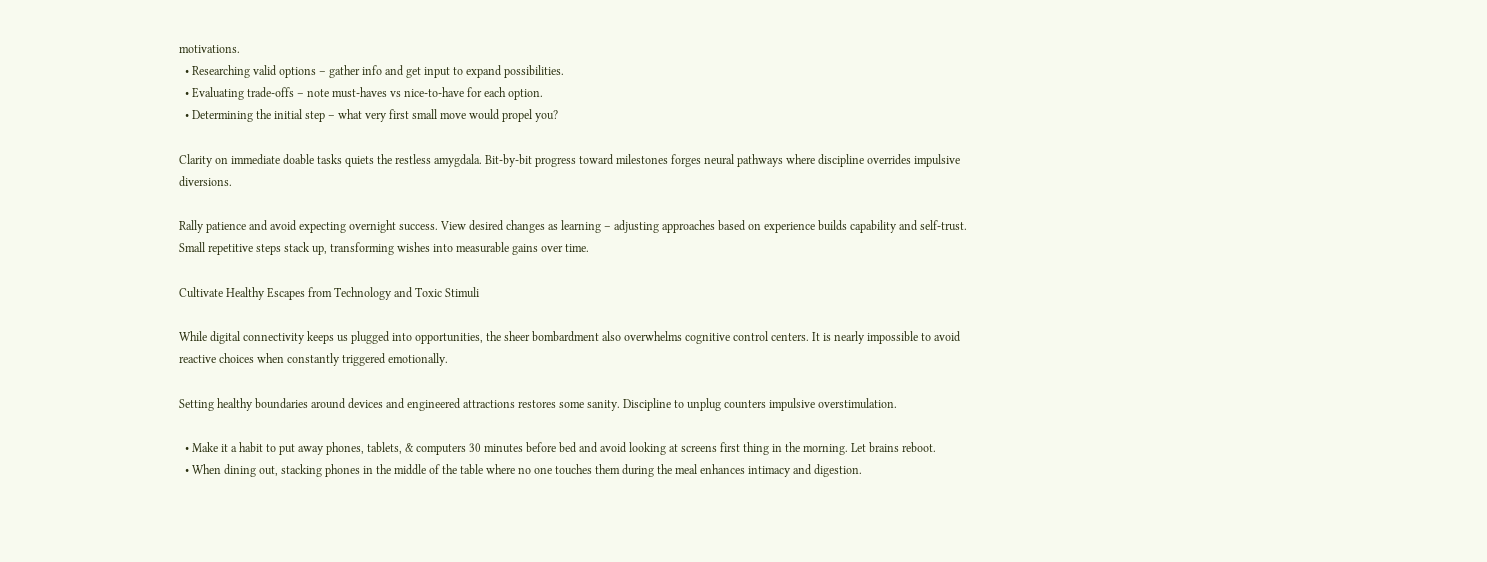motivations.
  • Researching valid options – gather info and get input to expand possibilities.
  • Evaluating trade-offs – note must-haves vs nice-to-have for each option.
  • Determining the initial step – what very first small move would propel you?

Clarity on immediate doable tasks quiets the restless amygdala. Bit-by-bit progress toward milestones forges neural pathways where discipline overrides impulsive diversions.

Rally patience and avoid expecting overnight success. View desired changes as learning – adjusting approaches based on experience builds capability and self-trust. Small repetitive steps stack up, transforming wishes into measurable gains over time.

Cultivate Healthy Escapes from Technology and Toxic Stimuli

While digital connectivity keeps us plugged into opportunities, the sheer bombardment also overwhelms cognitive control centers. It is nearly impossible to avoid reactive choices when constantly triggered emotionally.

Setting healthy boundaries around devices and engineered attractions restores some sanity. Discipline to unplug counters impulsive overstimulation.

  • Make it a habit to put away phones, tablets, & computers 30 minutes before bed and avoid looking at screens first thing in the morning. Let brains reboot.
  • When dining out, stacking phones in the middle of the table where no one touches them during the meal enhances intimacy and digestion.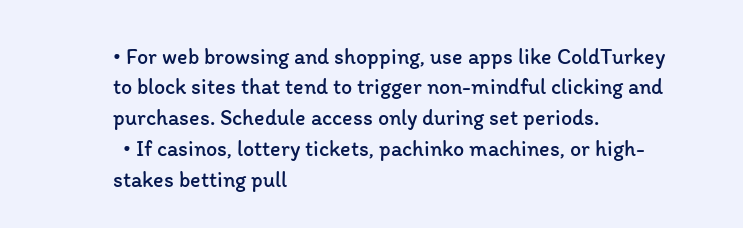• For web browsing and shopping, use apps like ColdTurkey to block sites that tend to trigger non-mindful clicking and purchases. Schedule access only during set periods.
  • If casinos, lottery tickets, pachinko machines, or high-stakes betting pull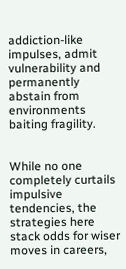addiction-like impulses, admit vulnerability and permanently abstain from environments baiting fragility.


While no one completely curtails impulsive tendencies, the strategies here stack odds for wiser moves in careers,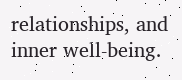relationships, and inner well-being.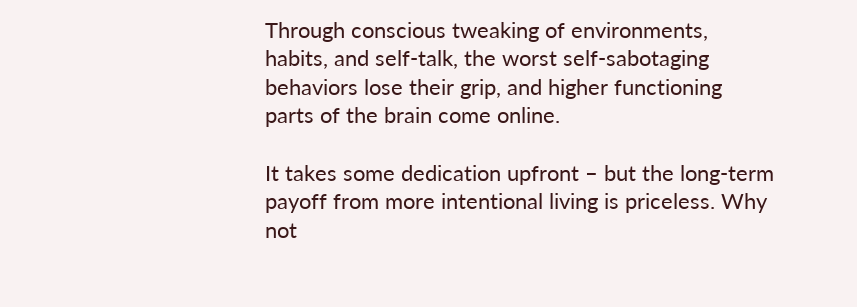Through conscious tweaking of environments, habits, and self-talk, the worst self-sabotaging behaviors lose their grip, and higher functioning parts of the brain come online.

It takes some dedication upfront – but the long-term payoff from more intentional living is priceless. Why not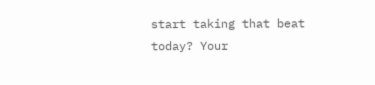start taking that beat today? Your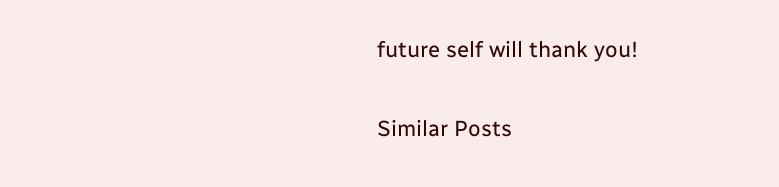future self will thank you!

Similar Posts